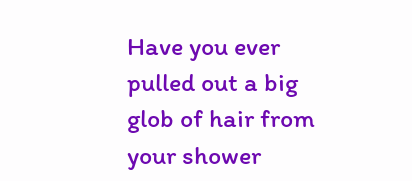Have you ever pulled out a big glob of hair from your shower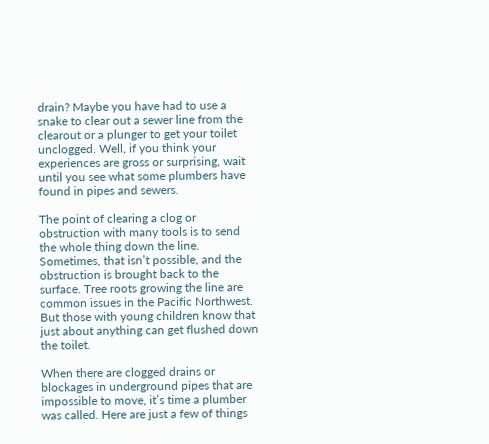drain? Maybe you have had to use a snake to clear out a sewer line from the clearout or a plunger to get your toilet unclogged. Well, if you think your experiences are gross or surprising, wait until you see what some plumbers have found in pipes and sewers.

The point of clearing a clog or obstruction with many tools is to send the whole thing down the line. Sometimes, that isn’t possible, and the obstruction is brought back to the surface. Tree roots growing the line are common issues in the Pacific Northwest. But those with young children know that just about anything can get flushed down the toilet.

When there are clogged drains or blockages in underground pipes that are impossible to move, it’s time a plumber was called. Here are just a few of things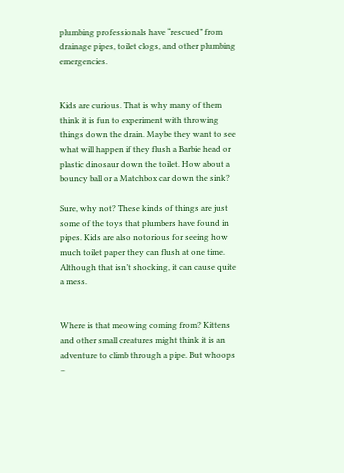plumbing professionals have “rescued” from drainage pipes, toilet clogs, and other plumbing emergencies.


Kids are curious. That is why many of them think it is fun to experiment with throwing things down the drain. Maybe they want to see what will happen if they flush a Barbie head or plastic dinosaur down the toilet. How about a bouncy ball or a Matchbox car down the sink?

Sure, why not? These kinds of things are just some of the toys that plumbers have found in pipes. Kids are also notorious for seeing how much toilet paper they can flush at one time. Although that isn’t shocking, it can cause quite a mess.


Where is that meowing coming from? Kittens and other small creatures might think it is an adventure to climb through a pipe. But whoops –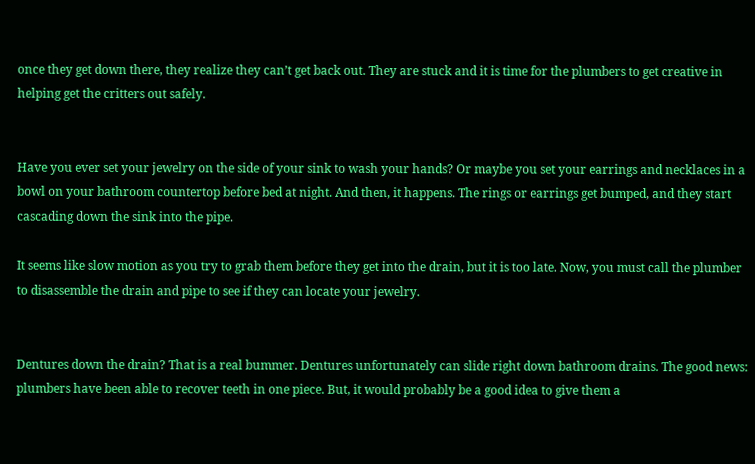once they get down there, they realize they can’t get back out. They are stuck and it is time for the plumbers to get creative in helping get the critters out safely.


Have you ever set your jewelry on the side of your sink to wash your hands? Or maybe you set your earrings and necklaces in a bowl on your bathroom countertop before bed at night. And then, it happens. The rings or earrings get bumped, and they start cascading down the sink into the pipe.

It seems like slow motion as you try to grab them before they get into the drain, but it is too late. Now, you must call the plumber to disassemble the drain and pipe to see if they can locate your jewelry.


Dentures down the drain? That is a real bummer. Dentures unfortunately can slide right down bathroom drains. The good news: plumbers have been able to recover teeth in one piece. But, it would probably be a good idea to give them a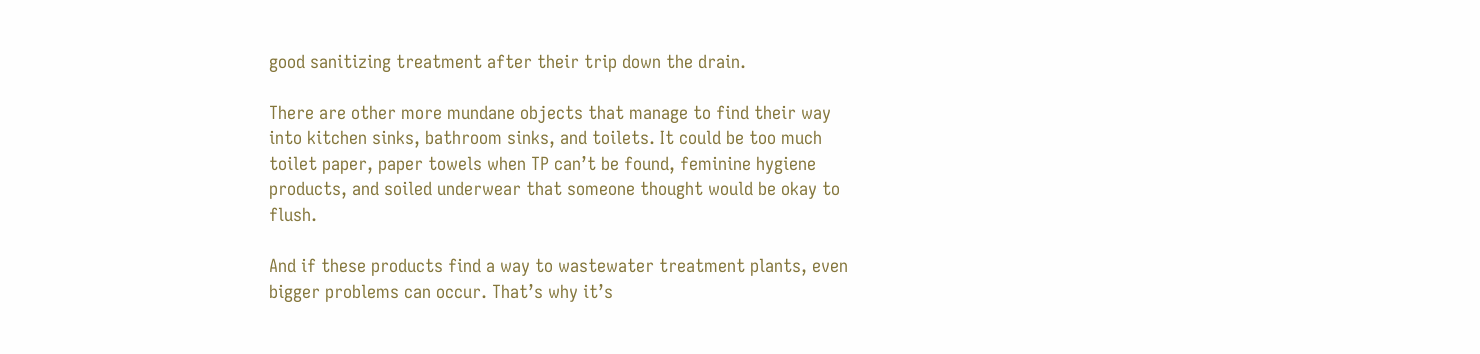good sanitizing treatment after their trip down the drain.

There are other more mundane objects that manage to find their way into kitchen sinks, bathroom sinks, and toilets. It could be too much toilet paper, paper towels when TP can’t be found, feminine hygiene products, and soiled underwear that someone thought would be okay to flush.

And if these products find a way to wastewater treatment plants, even bigger problems can occur. That’s why it’s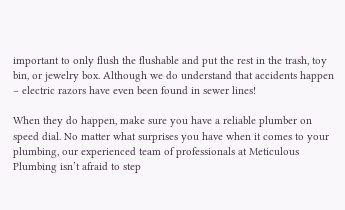important to only flush the flushable and put the rest in the trash, toy bin, or jewelry box. Although we do understand that accidents happen – electric razors have even been found in sewer lines!

When they do happen, make sure you have a reliable plumber on speed dial. No matter what surprises you have when it comes to your plumbing, our experienced team of professionals at Meticulous Plumbing isn’t afraid to step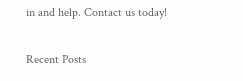in and help. Contact us today!

Recent Posts